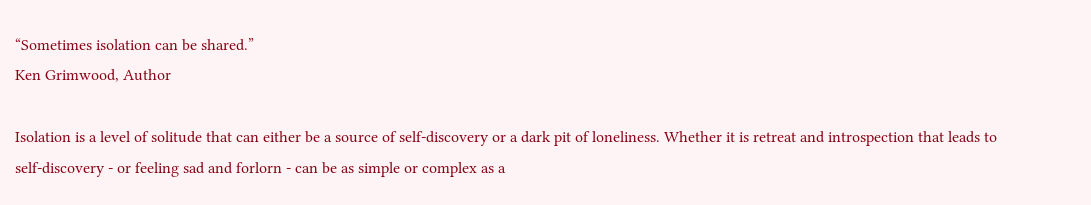“Sometimes isolation can be shared.”
Ken Grimwood, Author

Isolation is a level of solitude that can either be a source of self-discovery or a dark pit of loneliness. Whether it is retreat and introspection that leads to self-discovery - or feeling sad and forlorn - can be as simple or complex as a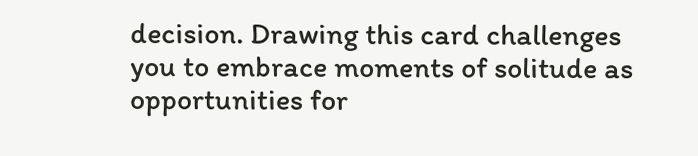decision. Drawing this card challenges you to embrace moments of solitude as opportunities for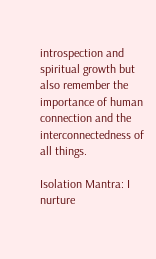introspection and spiritual growth but also remember the importance of human connection and the interconnectedness of all things.

Isolation Mantra: I nurture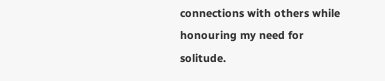connections with others while honouring my need for solitude.